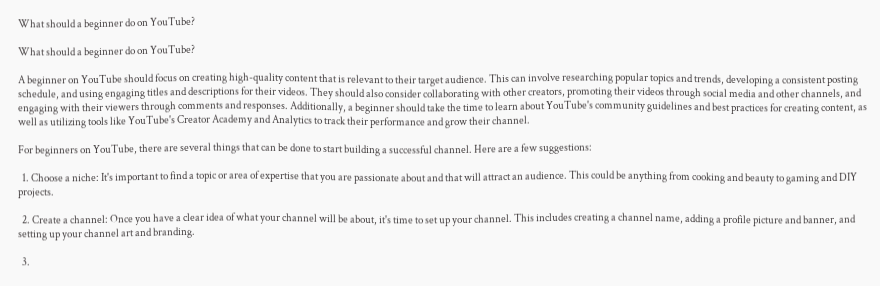What should a beginner do on YouTube?

What should a beginner do on YouTube?

A beginner on YouTube should focus on creating high-quality content that is relevant to their target audience. This can involve researching popular topics and trends, developing a consistent posting schedule, and using engaging titles and descriptions for their videos. They should also consider collaborating with other creators, promoting their videos through social media and other channels, and engaging with their viewers through comments and responses. Additionally, a beginner should take the time to learn about YouTube's community guidelines and best practices for creating content, as well as utilizing tools like YouTube's Creator Academy and Analytics to track their performance and grow their channel.

For beginners on YouTube, there are several things that can be done to start building a successful channel. Here are a few suggestions:

  1. Choose a niche: It's important to find a topic or area of expertise that you are passionate about and that will attract an audience. This could be anything from cooking and beauty to gaming and DIY projects.

  2. Create a channel: Once you have a clear idea of what your channel will be about, it's time to set up your channel. This includes creating a channel name, adding a profile picture and banner, and setting up your channel art and branding.

  3.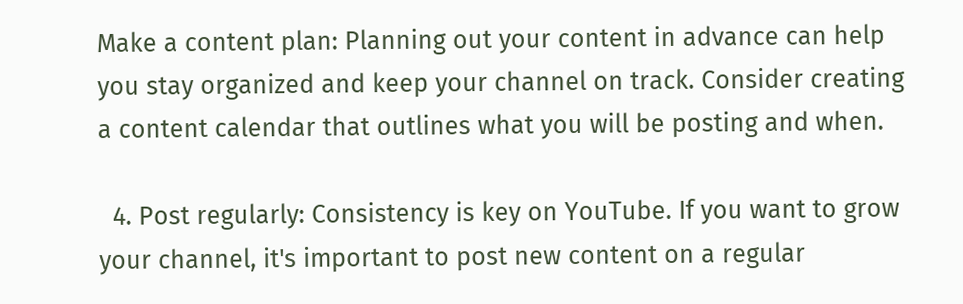Make a content plan: Planning out your content in advance can help you stay organized and keep your channel on track. Consider creating a content calendar that outlines what you will be posting and when.

  4. Post regularly: Consistency is key on YouTube. If you want to grow your channel, it's important to post new content on a regular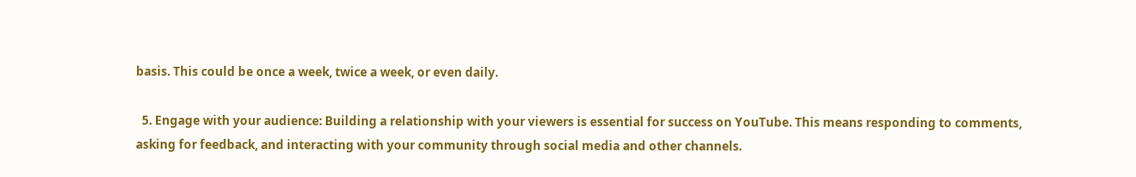basis. This could be once a week, twice a week, or even daily.

  5. Engage with your audience: Building a relationship with your viewers is essential for success on YouTube. This means responding to comments, asking for feedback, and interacting with your community through social media and other channels.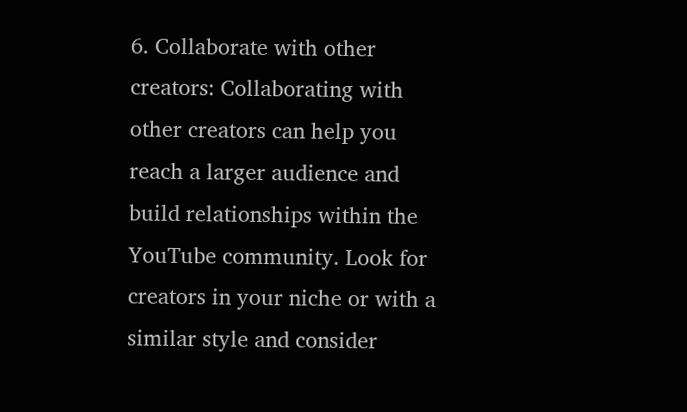6. Collaborate with other creators: Collaborating with other creators can help you reach a larger audience and build relationships within the YouTube community. Look for creators in your niche or with a similar style and consider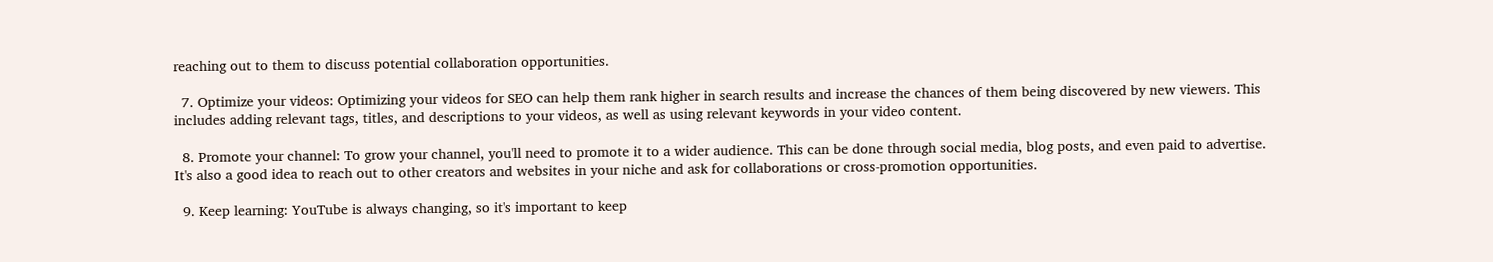reaching out to them to discuss potential collaboration opportunities.

  7. Optimize your videos: Optimizing your videos for SEO can help them rank higher in search results and increase the chances of them being discovered by new viewers. This includes adding relevant tags, titles, and descriptions to your videos, as well as using relevant keywords in your video content.

  8. Promote your channel: To grow your channel, you'll need to promote it to a wider audience. This can be done through social media, blog posts, and even paid to advertise. It's also a good idea to reach out to other creators and websites in your niche and ask for collaborations or cross-promotion opportunities.

  9. Keep learning: YouTube is always changing, so it's important to keep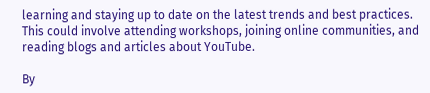learning and staying up to date on the latest trends and best practices. This could involve attending workshops, joining online communities, and reading blogs and articles about YouTube.

By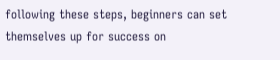following these steps, beginners can set themselves up for success on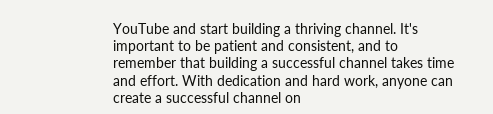YouTube and start building a thriving channel. It's important to be patient and consistent, and to remember that building a successful channel takes time and effort. With dedication and hard work, anyone can create a successful channel on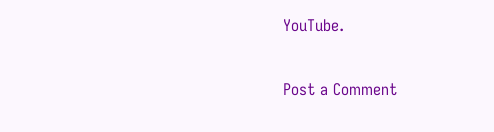YouTube.

Post a Comment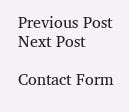Previous Post Next Post

Contact Form